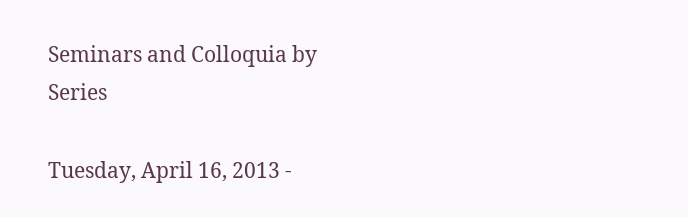Seminars and Colloquia by Series

Tuesday, April 16, 2013 -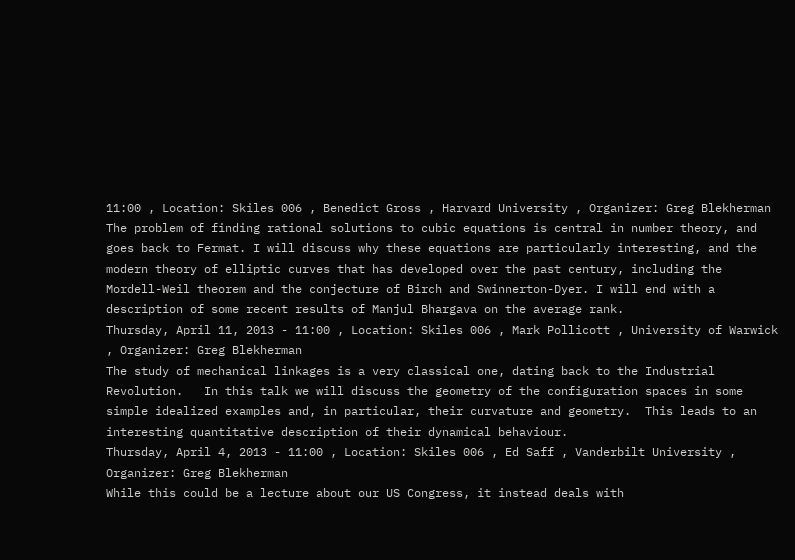11:00 , Location: Skiles 006 , Benedict Gross , Harvard University , Organizer: Greg Blekherman
The problem of finding rational solutions to cubic equations is central in number theory, and goes back to Fermat. I will discuss why these equations are particularly interesting, and the modern theory of elliptic curves that has developed over the past century, including the Mordell-Weil theorem and the conjecture of Birch and Swinnerton-Dyer. I will end with a description of some recent results of Manjul Bhargava on the average rank.
Thursday, April 11, 2013 - 11:00 , Location: Skiles 006 , Mark Pollicott , University of Warwick , Organizer: Greg Blekherman
The study of mechanical linkages is a very classical one, dating back to the Industrial Revolution.   In this talk we will discuss the geometry of the configuration spaces in some simple idealized examples and, in particular, their curvature and geometry.  This leads to an interesting quantitative description of their dynamical behaviour.
Thursday, April 4, 2013 - 11:00 , Location: Skiles 006 , Ed Saff , Vanderbilt University , Organizer: Greg Blekherman
While this could be a lecture about our US Congress, it instead deals with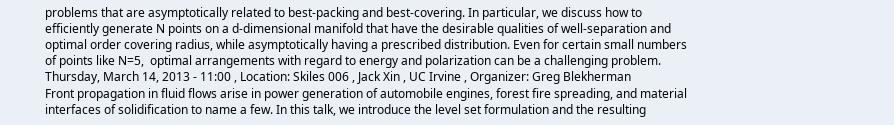problems that are asymptotically related to best-packing and best-covering. In particular, we discuss how to efficiently generate N points on a d-dimensional manifold that have the desirable qualities of well-separation and optimal order covering radius, while asymptotically having a prescribed distribution. Even for certain small numbers of points like N=5,  optimal arrangements with regard to energy and polarization can be a challenging problem.
Thursday, March 14, 2013 - 11:00 , Location: Skiles 006 , Jack Xin , UC Irvine , Organizer: Greg Blekherman
Front propagation in fluid flows arise in power generation of automobile engines, forest fire spreading, and material interfaces of solidification to name a few. In this talk, we introduce the level set formulation and the resulting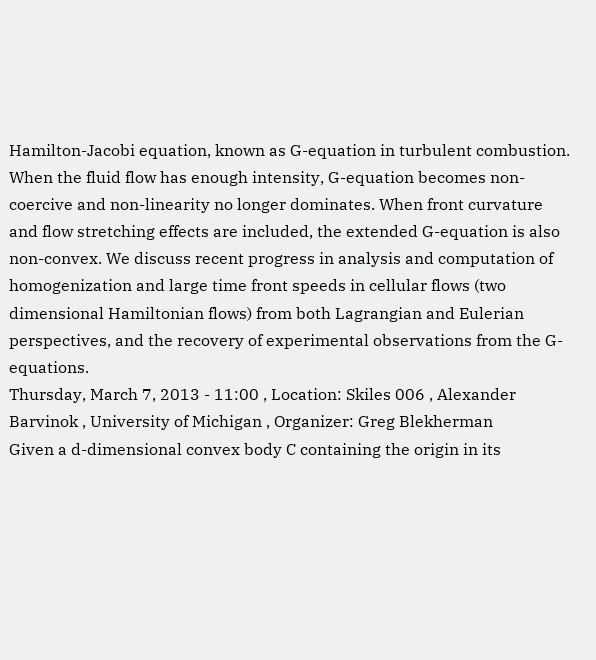Hamilton-Jacobi equation, known as G-equation in turbulent combustion. When the fluid flow has enough intensity, G-equation becomes non-coercive and non-linearity no longer dominates. When front curvature and flow stretching effects are included, the extended G-equation is also non-convex. We discuss recent progress in analysis and computation of homogenization and large time front speeds in cellular flows (two dimensional Hamiltonian flows) from both Lagrangian and Eulerian perspectives, and the recovery of experimental observations from the G-equations.
Thursday, March 7, 2013 - 11:00 , Location: Skiles 006 , Alexander Barvinok , University of Michigan , Organizer: Greg Blekherman
Given a d-dimensional convex body C containing the origin in its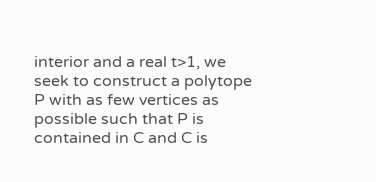interior and a real t>1, we seek to construct a polytope P with as few vertices as possible such that P is contained in C and C is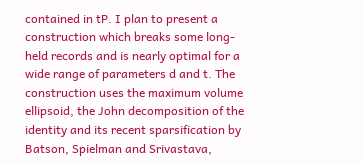contained in tP. I plan to present a construction which breaks some long-held records and is nearly optimal for a wide range of parameters d and t. The construction uses the maximum volume ellipsoid, the John decomposition of the identity and its recent sparsification by Batson, Spielman and Srivastava,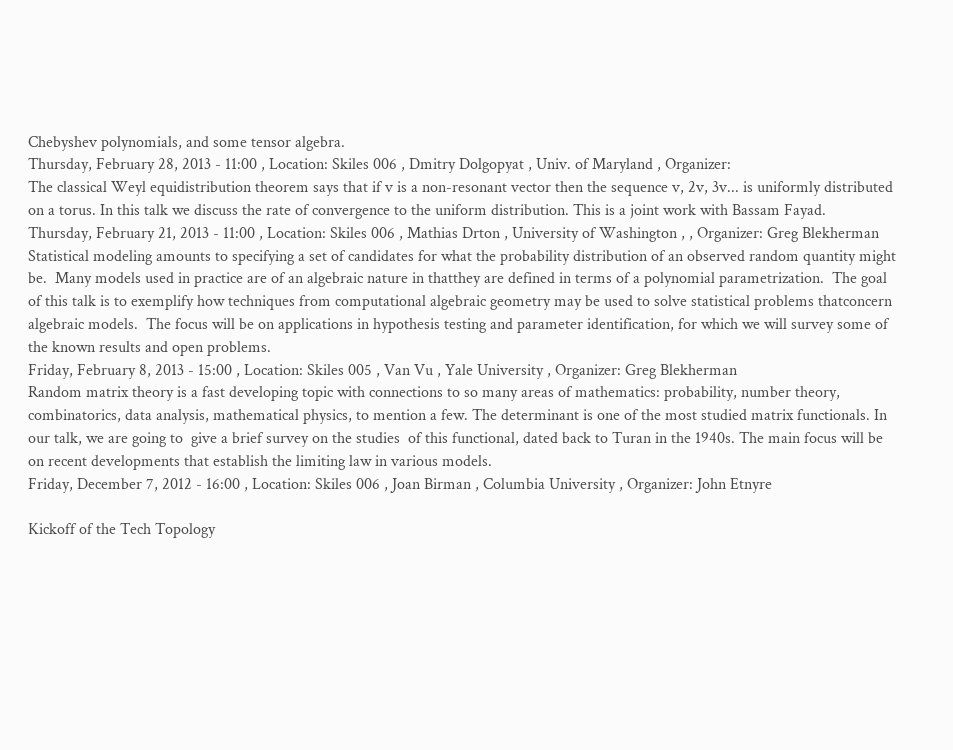Chebyshev polynomials, and some tensor algebra.
Thursday, February 28, 2013 - 11:00 , Location: Skiles 006 , Dmitry Dolgopyat , Univ. of Maryland , Organizer:
The classical Weyl equidistribution theorem says that if v is a non-resonant vector then the sequence v, 2v, 3v... is uniformly distributed on a torus. In this talk we discuss the rate of convergence to the uniform distribution. This is a joint work with Bassam Fayad.
Thursday, February 21, 2013 - 11:00 , Location: Skiles 006 , Mathias Drton , University of Washington , , Organizer: Greg Blekherman
Statistical modeling amounts to specifying a set of candidates for what the probability distribution of an observed random quantity might be.  Many models used in practice are of an algebraic nature in thatthey are defined in terms of a polynomial parametrization.  The goal of this talk is to exemplify how techniques from computational algebraic geometry may be used to solve statistical problems thatconcern algebraic models.  The focus will be on applications in hypothesis testing and parameter identification, for which we will survey some of the known results and open problems.
Friday, February 8, 2013 - 15:00 , Location: Skiles 005 , Van Vu , Yale University , Organizer: Greg Blekherman
Random matrix theory is a fast developing topic with connections to so many areas of mathematics: probability, number theory, combinatorics, data analysis, mathematical physics, to mention a few. The determinant is one of the most studied matrix functionals. In our talk, we are going to  give a brief survey on the studies  of this functional, dated back to Turan in the 1940s. The main focus will be on recent developments that establish the limiting law in various models.
Friday, December 7, 2012 - 16:00 , Location: Skiles 006 , Joan Birman , Columbia University , Organizer: John Etnyre

Kickoff of the Tech Topology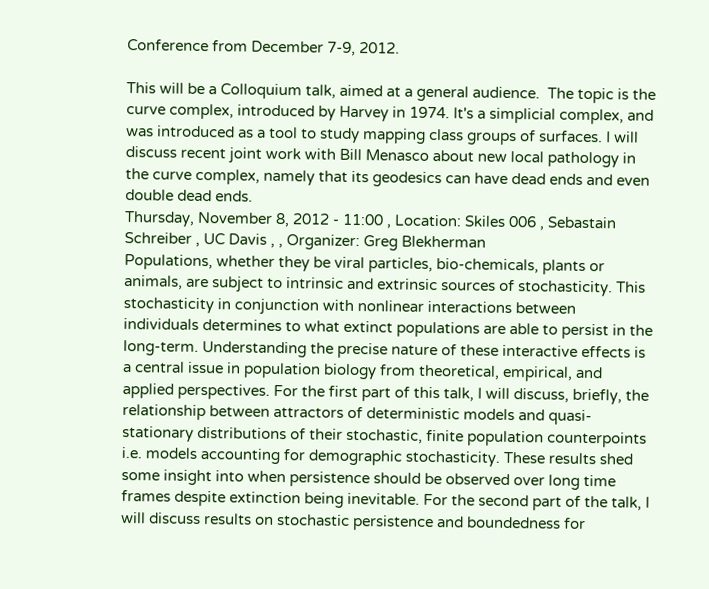Conference from December 7-9, 2012.

This will be a Colloquium talk, aimed at a general audience.  The topic is the curve complex, introduced by Harvey in 1974. It's a simplicial complex, and was introduced as a tool to study mapping class groups of surfaces. I will discuss recent joint work with Bill Menasco about new local pathology in the curve complex, namely that its geodesics can have dead ends and even double dead ends.
Thursday, November 8, 2012 - 11:00 , Location: Skiles 006 , Sebastain Schreiber , UC Davis , , Organizer: Greg Blekherman
Populations, whether they be viral particles, bio-chemicals, plants or animals, are subject to intrinsic and extrinsic sources of stochasticity. This stochasticity in conjunction with nonlinear interactions between individuals determines to what extinct populations are able to persist in the long-term. Understanding the precise nature of these interactive effects is a central issue in population biology from theoretical, empirical, and applied perspectives. For the first part of this talk, I will discuss, briefly, the relationship between attractors of deterministic models and quasi-stationary distributions of their stochastic, finite population counterpoints i.e. models accounting for demographic stochasticity. These results shed some insight into when persistence should be observed over long time frames despite extinction being inevitable. For the second part of the talk, I will discuss results on stochastic persistence and boundedness for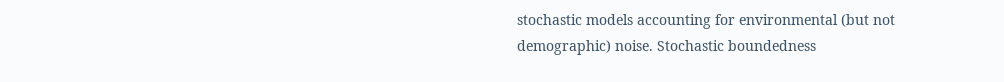stochastic models accounting for environmental (but not demographic) noise. Stochastic boundedness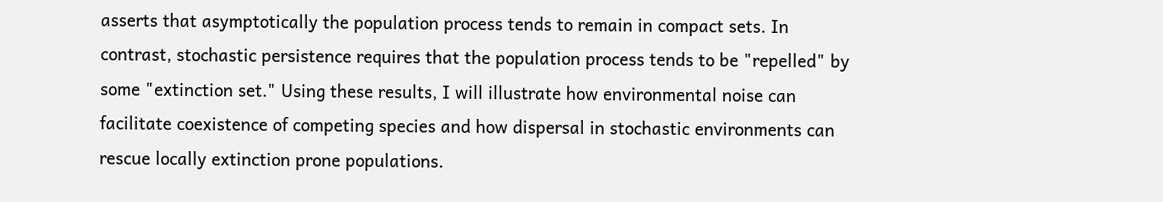asserts that asymptotically the population process tends to remain in compact sets. In contrast, stochastic persistence requires that the population process tends to be "repelled" by some "extinction set." Using these results, I will illustrate how environmental noise can facilitate coexistence of competing species and how dispersal in stochastic environments can rescue locally extinction prone populations.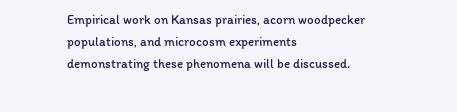Empirical work on Kansas prairies, acorn woodpecker populations, and microcosm experiments demonstrating these phenomena will be discussed.